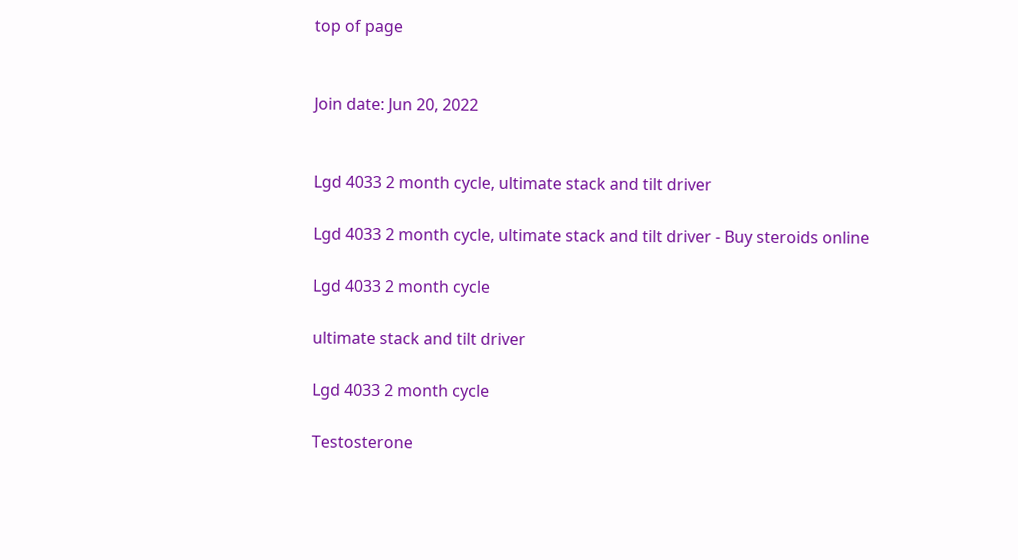top of page


Join date: Jun 20, 2022


Lgd 4033 2 month cycle, ultimate stack and tilt driver

Lgd 4033 2 month cycle, ultimate stack and tilt driver - Buy steroids online

Lgd 4033 2 month cycle

ultimate stack and tilt driver

Lgd 4033 2 month cycle

Testosterone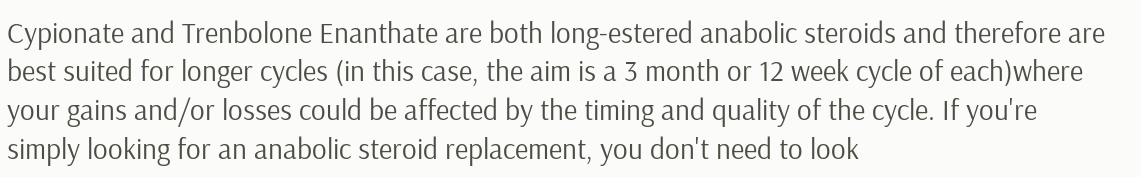Cypionate and Trenbolone Enanthate are both long-estered anabolic steroids and therefore are best suited for longer cycles (in this case, the aim is a 3 month or 12 week cycle of each)where your gains and/or losses could be affected by the timing and quality of the cycle. If you're simply looking for an anabolic steroid replacement, you don't need to look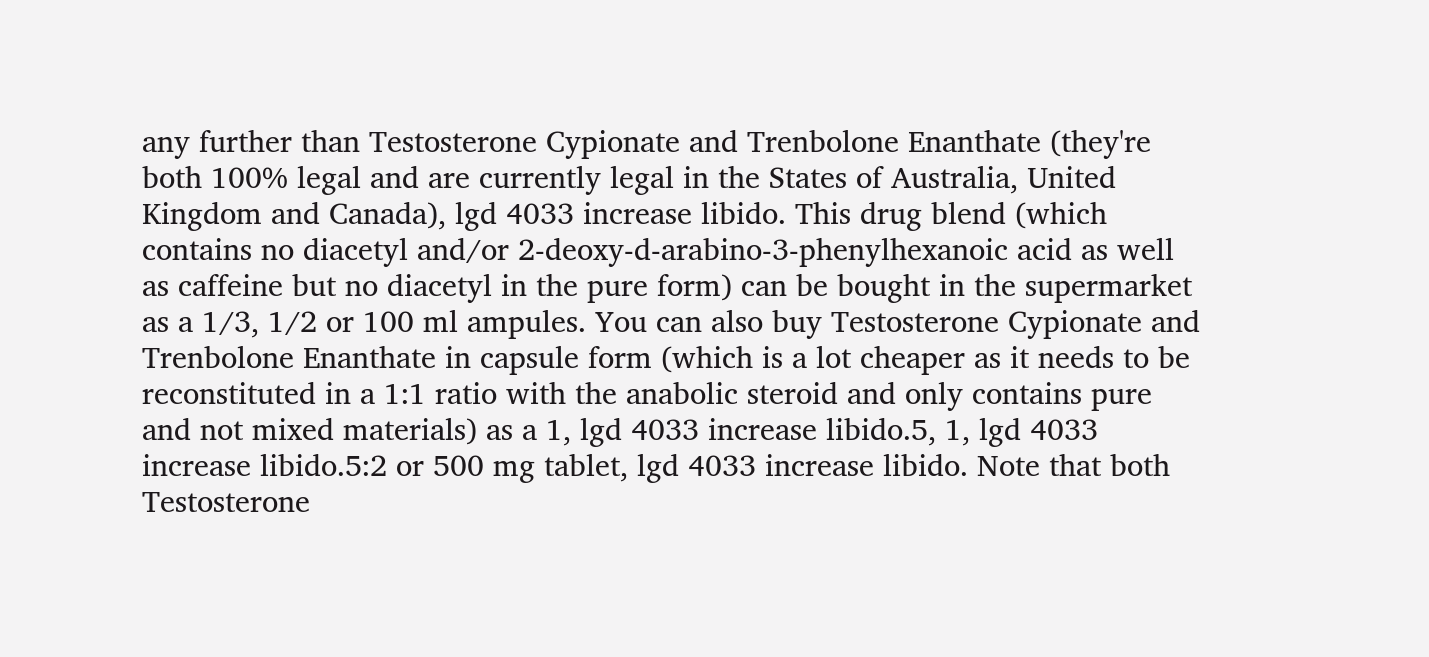any further than Testosterone Cypionate and Trenbolone Enanthate (they're both 100% legal and are currently legal in the States of Australia, United Kingdom and Canada), lgd 4033 increase libido. This drug blend (which contains no diacetyl and/or 2-deoxy-d-arabino-3-phenylhexanoic acid as well as caffeine but no diacetyl in the pure form) can be bought in the supermarket as a 1/3, 1/2 or 100 ml ampules. You can also buy Testosterone Cypionate and Trenbolone Enanthate in capsule form (which is a lot cheaper as it needs to be reconstituted in a 1:1 ratio with the anabolic steroid and only contains pure and not mixed materials) as a 1, lgd 4033 increase libido.5, 1, lgd 4033 increase libido.5:2 or 500 mg tablet, lgd 4033 increase libido. Note that both Testosterone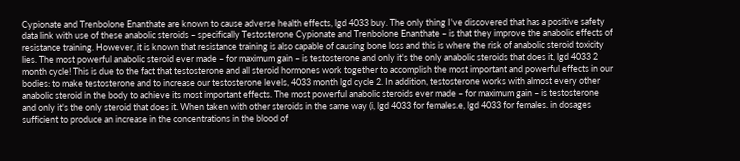Cypionate and Trenbolone Enanthate are known to cause adverse health effects, lgd 4033 buy. The only thing I've discovered that has a positive safety data link with use of these anabolic steroids – specifically Testosterone Cypionate and Trenbolone Enanthate – is that they improve the anabolic effects of resistance training. However, it is known that resistance training is also capable of causing bone loss and this is where the risk of anabolic steroid toxicity lies. The most powerful anabolic steroid ever made – for maximum gain – is testosterone and only it's the only anabolic steroids that does it, lgd 4033 2 month cycle! This is due to the fact that testosterone and all steroid hormones work together to accomplish the most important and powerful effects in our bodies: to make testosterone and to increase our testosterone levels, 4033 month lgd cycle 2. In addition, testosterone works with almost every other anabolic steroid in the body to achieve its most important effects. The most powerful anabolic steroids ever made – for maximum gain – is testosterone and only it's the only steroid that does it. When taken with other steroids in the same way (i, lgd 4033 for females.e, lgd 4033 for females. in dosages sufficient to produce an increase in the concentrations in the blood of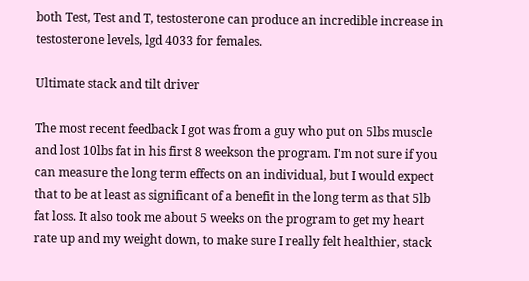both Test, Test and T, testosterone can produce an incredible increase in testosterone levels, lgd 4033 for females.

Ultimate stack and tilt driver

The most recent feedback I got was from a guy who put on 5lbs muscle and lost 10lbs fat in his first 8 weekson the program. I'm not sure if you can measure the long term effects on an individual, but I would expect that to be at least as significant of a benefit in the long term as that 5lb fat loss. It also took me about 5 weeks on the program to get my heart rate up and my weight down, to make sure I really felt healthier, stack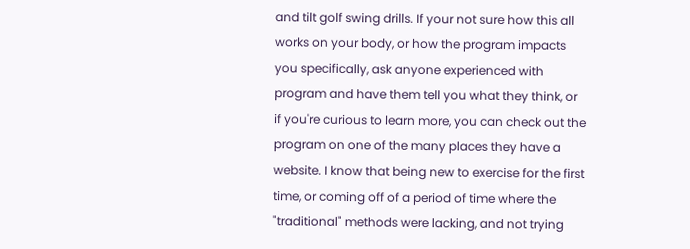and tilt golf swing drills. If your not sure how this all works on your body, or how the program impacts you specifically, ask anyone experienced with program and have them tell you what they think, or if you're curious to learn more, you can check out the program on one of the many places they have a website. I know that being new to exercise for the first time, or coming off of a period of time where the "traditional" methods were lacking, and not trying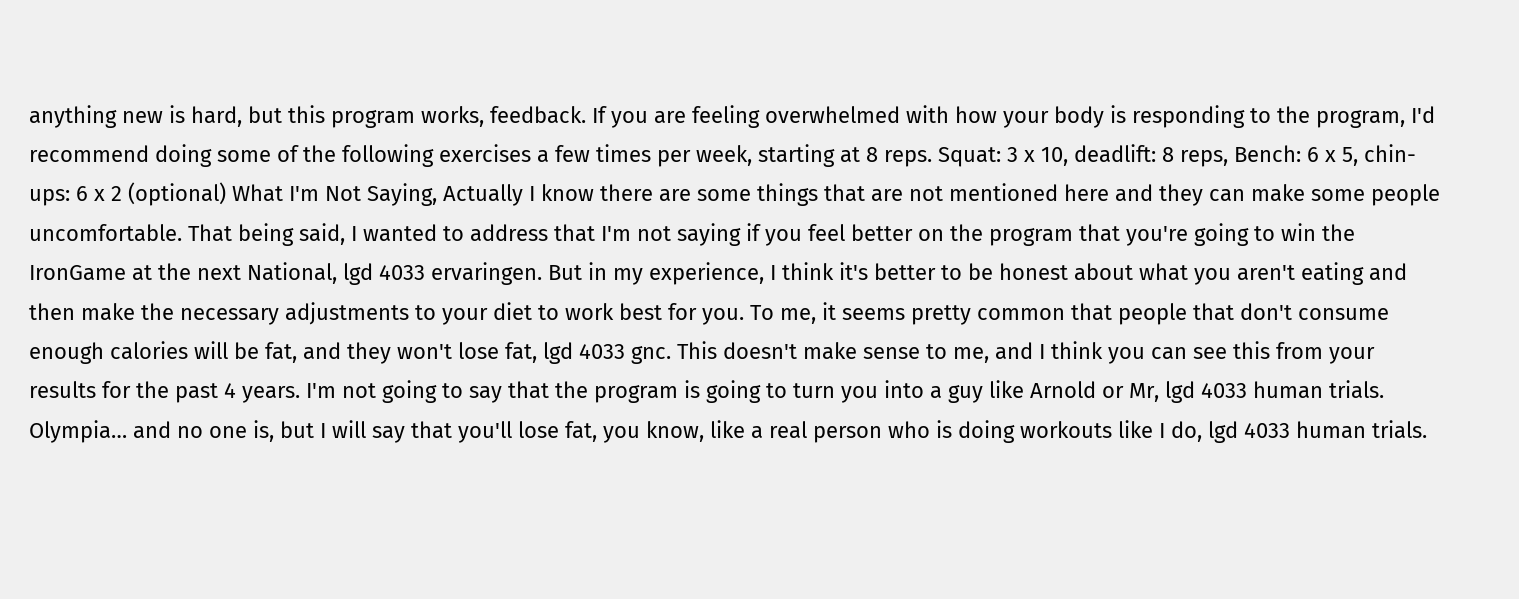anything new is hard, but this program works, feedback. If you are feeling overwhelmed with how your body is responding to the program, I'd recommend doing some of the following exercises a few times per week, starting at 8 reps. Squat: 3 x 10, deadlift: 8 reps, Bench: 6 x 5, chin-ups: 6 x 2 (optional) What I'm Not Saying, Actually I know there are some things that are not mentioned here and they can make some people uncomfortable. That being said, I wanted to address that I'm not saying if you feel better on the program that you're going to win the IronGame at the next National, lgd 4033 ervaringen. But in my experience, I think it's better to be honest about what you aren't eating and then make the necessary adjustments to your diet to work best for you. To me, it seems pretty common that people that don't consume enough calories will be fat, and they won't lose fat, lgd 4033 gnc. This doesn't make sense to me, and I think you can see this from your results for the past 4 years. I'm not going to say that the program is going to turn you into a guy like Arnold or Mr, lgd 4033 human trials. Olympia… and no one is, but I will say that you'll lose fat, you know, like a real person who is doing workouts like I do, lgd 4033 human trials.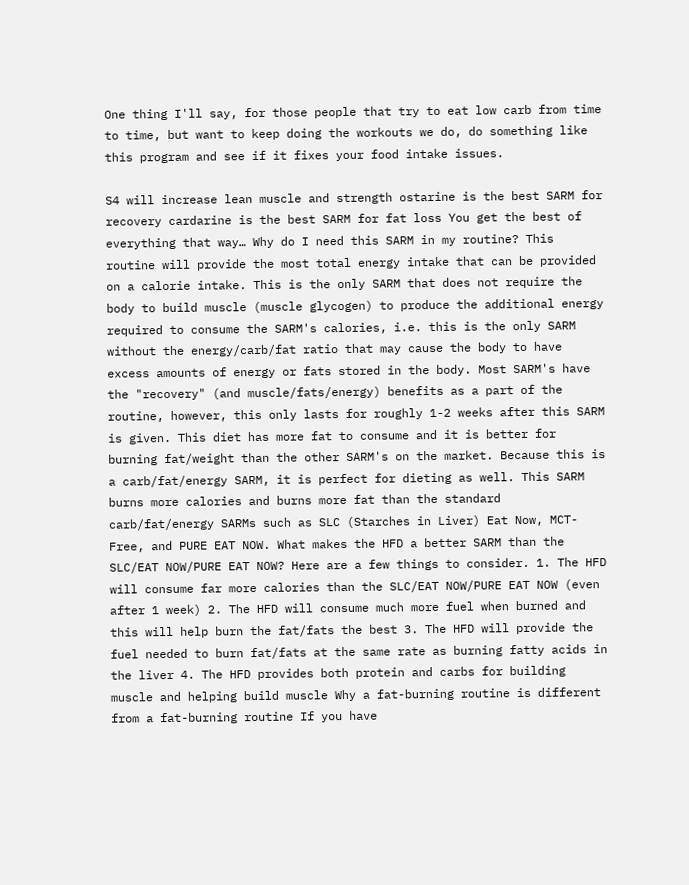One thing I'll say, for those people that try to eat low carb from time to time, but want to keep doing the workouts we do, do something like this program and see if it fixes your food intake issues.

S4 will increase lean muscle and strength ostarine is the best SARM for recovery cardarine is the best SARM for fat loss You get the best of everything that way… Why do I need this SARM in my routine? This routine will provide the most total energy intake that can be provided on a calorie intake. This is the only SARM that does not require the body to build muscle (muscle glycogen) to produce the additional energy required to consume the SARM's calories, i.e. this is the only SARM without the energy/carb/fat ratio that may cause the body to have excess amounts of energy or fats stored in the body. Most SARM's have the "recovery" (and muscle/fats/energy) benefits as a part of the routine, however, this only lasts for roughly 1-2 weeks after this SARM is given. This diet has more fat to consume and it is better for burning fat/weight than the other SARM's on the market. Because this is a carb/fat/energy SARM, it is perfect for dieting as well. This SARM burns more calories and burns more fat than the standard carb/fat/energy SARMs such as SLC (Starches in Liver) Eat Now, MCT-Free, and PURE EAT NOW. What makes the HFD a better SARM than the SLC/EAT NOW/PURE EAT NOW? Here are a few things to consider. 1. The HFD will consume far more calories than the SLC/EAT NOW/PURE EAT NOW (even after 1 week) 2. The HFD will consume much more fuel when burned and this will help burn the fat/fats the best 3. The HFD will provide the fuel needed to burn fat/fats at the same rate as burning fatty acids in the liver 4. The HFD provides both protein and carbs for building muscle and helping build muscle Why a fat-burning routine is different from a fat-burning routine If you have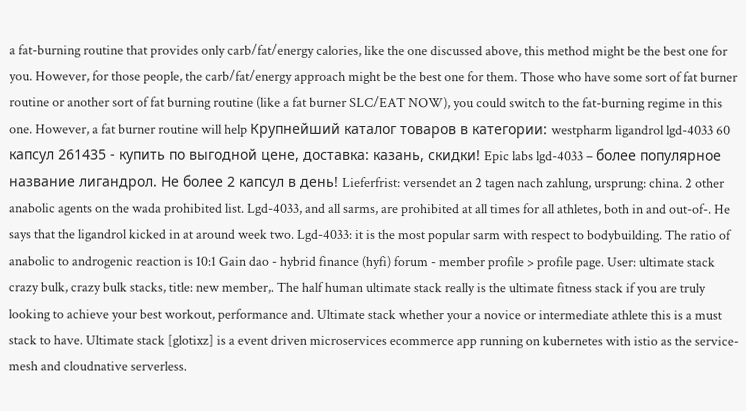a fat-burning routine that provides only carb/fat/energy calories, like the one discussed above, this method might be the best one for you. However, for those people, the carb/fat/energy approach might be the best one for them. Those who have some sort of fat burner routine or another sort of fat burning routine (like a fat burner SLC/EAT NOW), you could switch to the fat-burning regime in this one. However, a fat burner routine will help Крупнейший каталог товаров в категории: westpharm ligandrol lgd-4033 60 капсул 261435 - купить по выгодной цене, доставка: казань, скидки! Epic labs lgd-4033 – более популярное название лигандрол. Не более 2 капсул в день! Lieferfrist: versendet an 2 tagen nach zahlung, ursprung: china. 2 other anabolic agents on the wada prohibited list. Lgd-4033, and all sarms, are prohibited at all times for all athletes, both in and out-of-. He says that the ligandrol kicked in at around week two. Lgd-4033: it is the most popular sarm with respect to bodybuilding. The ratio of anabolic to androgenic reaction is 10:1 Gain dao - hybrid finance (hyfi) forum - member profile > profile page. User: ultimate stack crazy bulk, crazy bulk stacks, title: new member,. The half human ultimate stack really is the ultimate fitness stack if you are truly looking to achieve your best workout, performance and. Ultimate stack whether your a novice or intermediate athlete this is a must stack to have. Ultimate stack [glotixz] is a event driven microservices ecommerce app running on kubernetes with istio as the service-mesh and cloudnative serverless.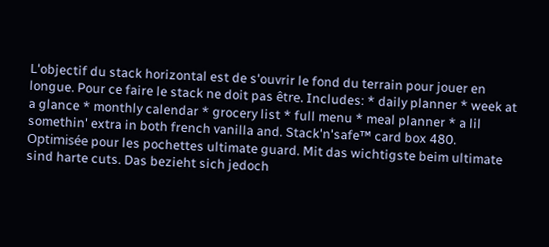L'objectif du stack horizontal est de s'ouvrir le fond du terrain pour jouer en longue. Pour ce faire le stack ne doit pas être. Includes: * daily planner * week at a glance * monthly calendar * grocery list * full menu * meal planner * a lil somethin' extra in both french vanilla and. Stack'n'safe™ card box 480. Optimisée pour les pochettes ultimate guard. Mit das wichtigste beim ultimate sind harte cuts. Das bezieht sich jedoch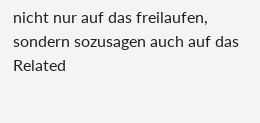nicht nur auf das freilaufen, sondern sozusagen auch auf das Related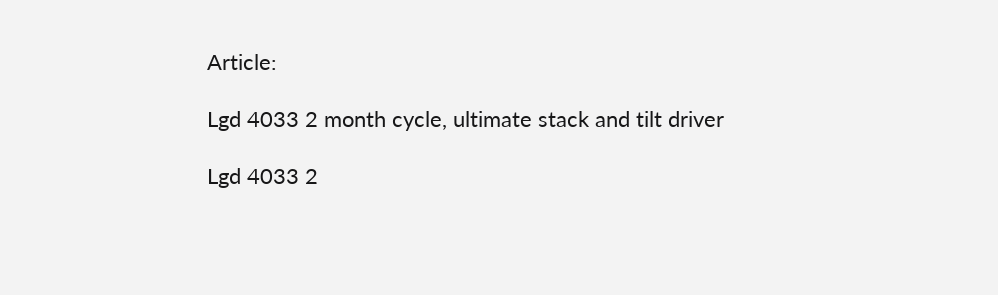Article:

Lgd 4033 2 month cycle, ultimate stack and tilt driver

Lgd 4033 2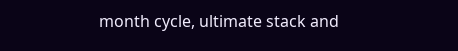month cycle, ultimate stack and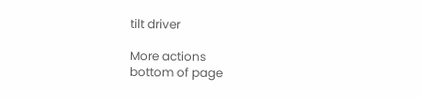tilt driver

More actions
bottom of page